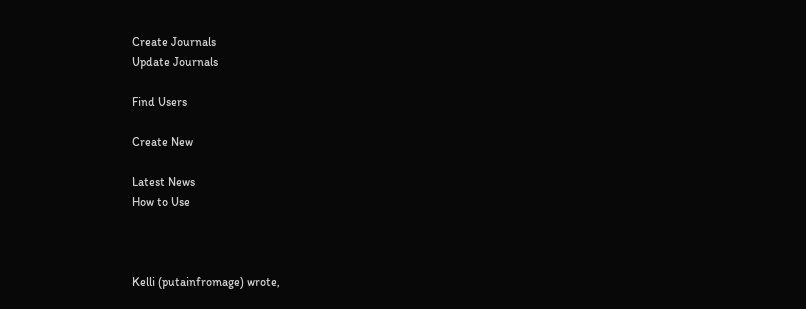Create Journals
Update Journals

Find Users

Create New

Latest News
How to Use



Kelli (putainfromage) wrote,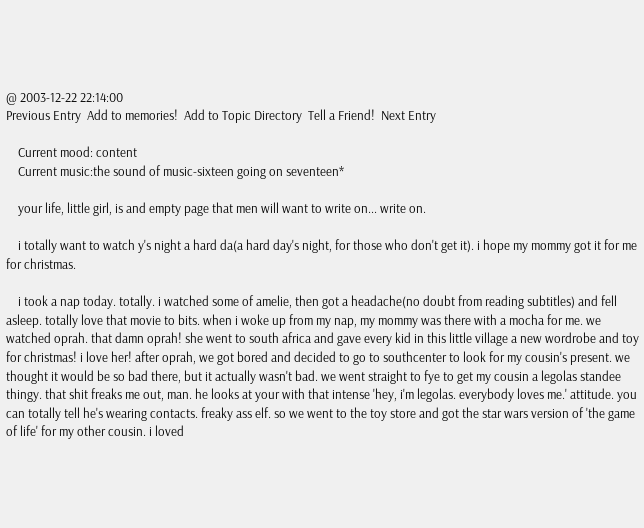@ 2003-12-22 22:14:00
Previous Entry  Add to memories!  Add to Topic Directory  Tell a Friend!  Next Entry

    Current mood: content
    Current music:the sound of music-sixteen going on seventeen*

    your life, little girl, is and empty page that men will want to write on... write on.

    i totally want to watch y's night a hard da(a hard day's night, for those who don't get it). i hope my mommy got it for me for christmas.

    i took a nap today. totally. i watched some of amelie, then got a headache(no doubt from reading subtitles) and fell asleep. totally love that movie to bits. when i woke up from my nap, my mommy was there with a mocha for me. we watched oprah. that damn oprah! she went to south africa and gave every kid in this little village a new wordrobe and toy for christmas! i love her! after oprah, we got bored and decided to go to southcenter to look for my cousin's present. we thought it would be so bad there, but it actually wasn't bad. we went straight to fye to get my cousin a legolas standee thingy. that shit freaks me out, man. he looks at your with that intense 'hey, i'm legolas. everybody loves me.' attitude. you can totally tell he's wearing contacts. freaky ass elf. so we went to the toy store and got the star wars version of 'the game of life' for my other cousin. i loved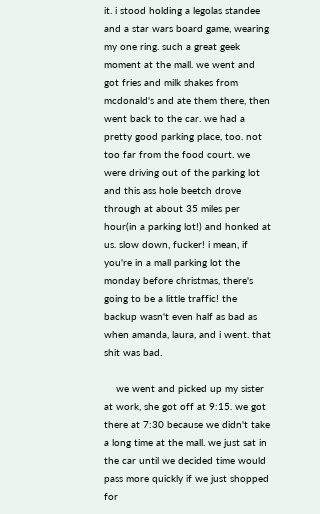it. i stood holding a legolas standee and a star wars board game, wearing my one ring. such a great geek moment at the mall. we went and got fries and milk shakes from mcdonald's and ate them there, then went back to the car. we had a pretty good parking place, too. not too far from the food court. we were driving out of the parking lot and this ass hole beetch drove through at about 35 miles per hour(in a parking lot!) and honked at us. slow down, fucker! i mean, if you're in a mall parking lot the monday before christmas, there's going to be a little traffic! the backup wasn't even half as bad as when amanda, laura, and i went. that shit was bad.

    we went and picked up my sister at work, she got off at 9:15. we got there at 7:30 because we didn't take a long time at the mall. we just sat in the car until we decided time would pass more quickly if we just shopped for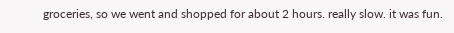groceries, so we went and shopped for about 2 hours. really slow. it was fun.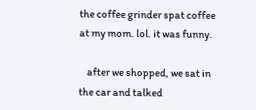the coffee grinder spat coffee at my mom. lol. it was funny.

    after we shopped, we sat in the car and talked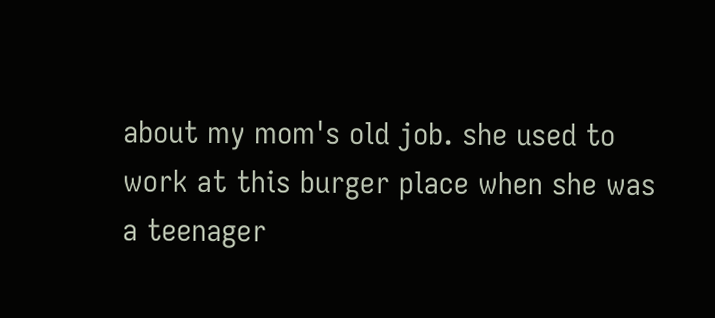about my mom's old job. she used to work at this burger place when she was a teenager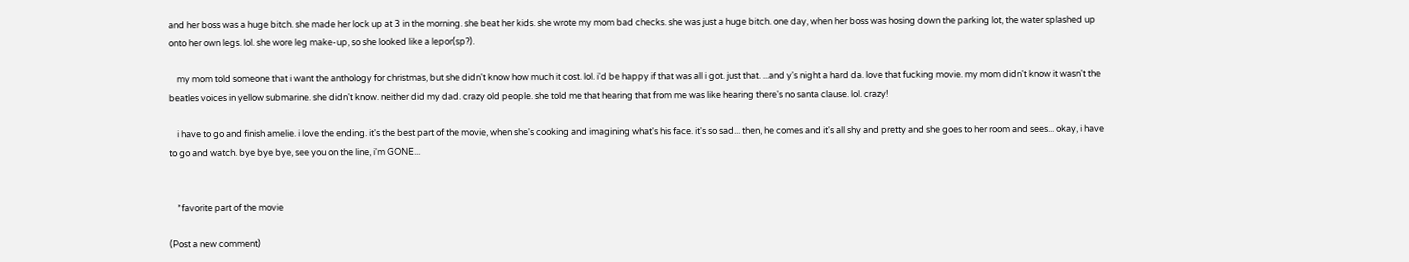and her boss was a huge bitch. she made her lock up at 3 in the morning. she beat her kids. she wrote my mom bad checks. she was just a huge bitch. one day, when her boss was hosing down the parking lot, the water splashed up onto her own legs. lol. she wore leg make-up, so she looked like a lepor(sp?).

    my mom told someone that i want the anthology for christmas, but she didn't know how much it cost. lol. i'd be happy if that was all i got. just that. ...and y's night a hard da. love that fucking movie. my mom didn't know it wasn't the beatles voices in yellow submarine. she didn't know. neither did my dad. crazy old people. she told me that hearing that from me was like hearing there's no santa clause. lol. crazy!

    i have to go and finish amelie. i love the ending. it's the best part of the movie, when she's cooking and imagining what's his face. it's so sad... then, he comes and it's all shy and pretty and she goes to her room and sees... okay, i have to go and watch. bye bye bye, see you on the line, i'm GONE...


    *favorite part of the movie

(Post a new comment)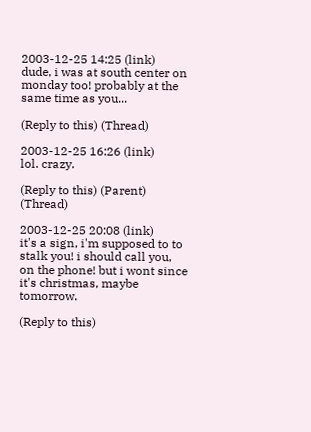2003-12-25 14:25 (link)
dude, i was at south center on monday too! probably at the same time as you...

(Reply to this) (Thread)

2003-12-25 16:26 (link)
lol. crazy.

(Reply to this) (Parent) (Thread)

2003-12-25 20:08 (link)
it's a sign, i'm supposed to to stalk you! i should call you, on the phone! but i wont since it's christmas, maybe tomorrow.

(Reply to this)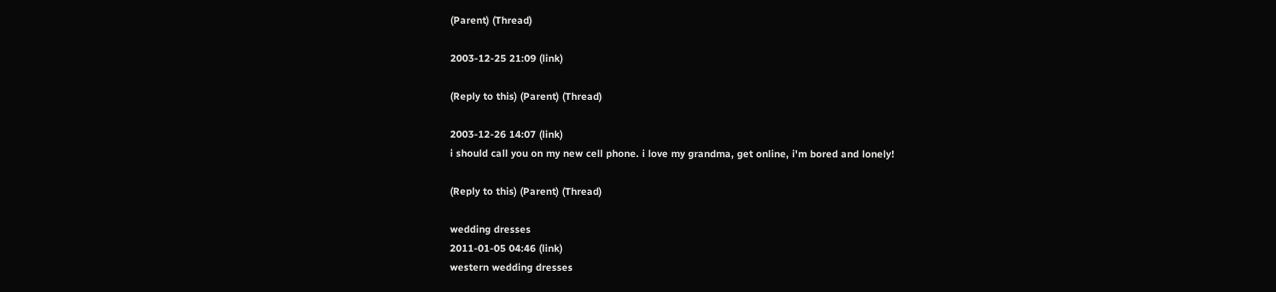(Parent) (Thread)

2003-12-25 21:09 (link)

(Reply to this) (Parent) (Thread)

2003-12-26 14:07 (link)
i should call you on my new cell phone. i love my grandma, get online, i'm bored and lonely!

(Reply to this) (Parent) (Thread)

wedding dresses
2011-01-05 04:46 (link)
western wedding dresses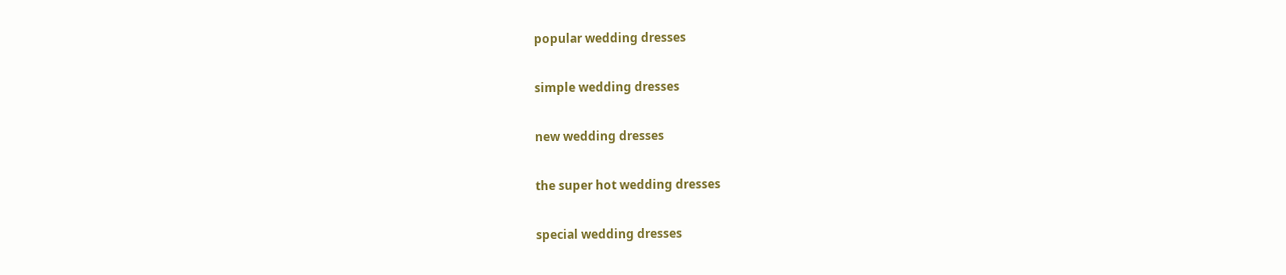popular wedding dresses

simple wedding dresses

new wedding dresses

the super hot wedding dresses

special wedding dresses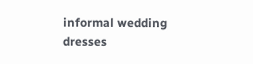informal wedding dresses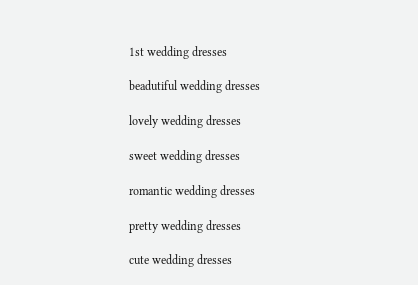1st wedding dresses

beadutiful wedding dresses

lovely wedding dresses

sweet wedding dresses

romantic wedding dresses

pretty wedding dresses

cute wedding dresses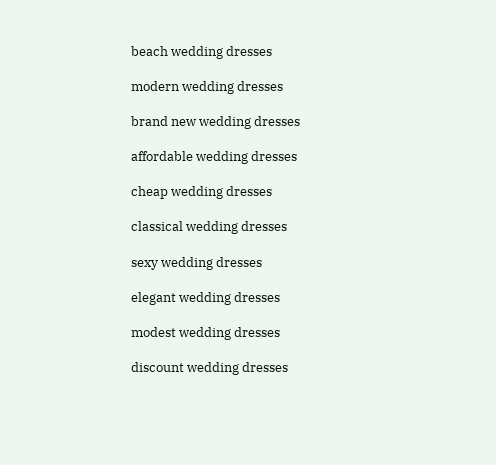beach wedding dresses

modern wedding dresses

brand new wedding dresses

affordable wedding dresses

cheap wedding dresses

classical wedding dresses

sexy wedding dresses

elegant wedding dresses

modest wedding dresses

discount wedding dresses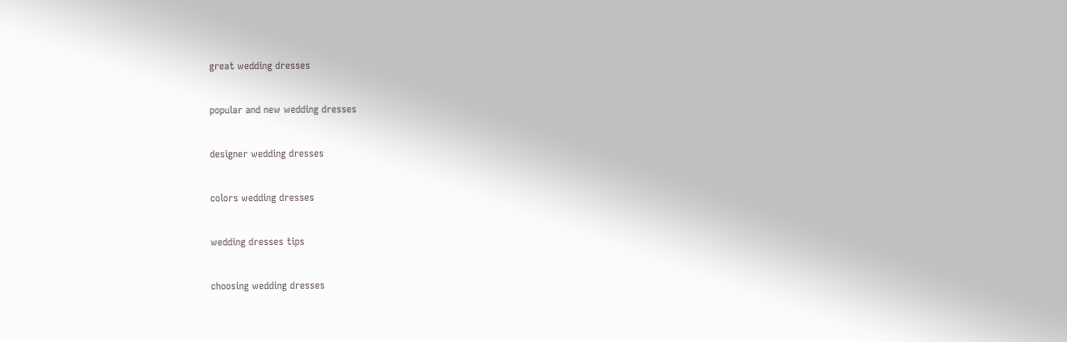great wedding dresses

popular and new wedding dresses

designer wedding dresses

colors wedding dresses

wedding dresses tips

choosing wedding dresses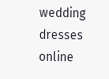wedding dresses online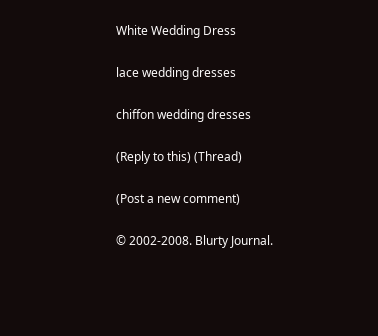White Wedding Dress

lace wedding dresses

chiffon wedding dresses

(Reply to this) (Thread)

(Post a new comment)

© 2002-2008. Blurty Journal.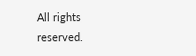All rights reserved.